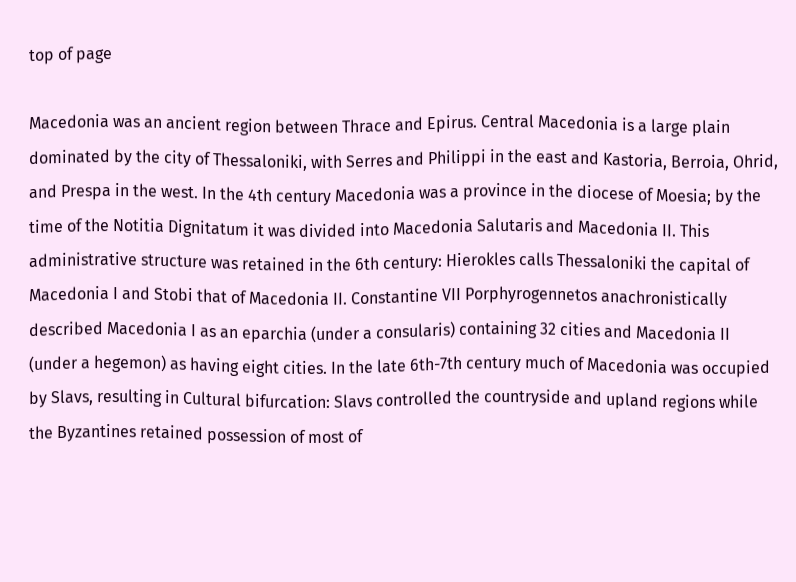top of page

Macedonia was an ancient region between Thrace and Epirus. Central Macedonia is a large plain dominated by the city of Thessaloniki, with Serres and Philippi in the east and Kastoria, Berroia, Ohrid, and Prespa in the west. In the 4th century Macedonia was a province in the diocese of Moesia; by the time of the Notitia Dignitatum it was divided into Macedonia Salutaris and Macedonia II. This administrative structure was retained in the 6th century: Hierokles calls Thessaloniki the capital of Macedonia I and Stobi that of Macedonia II. Constantine VII Porphyrogennetos anachronistically described Macedonia I as an eparchia (under a consularis) containing 32 cities and Macedonia II (under a hegemon) as having eight cities. In the late 6th-7th century much of Macedonia was occupied by Slavs, resulting in Cultural bifurcation: Slavs controlled the countryside and upland regions while the Byzantines retained possession of most of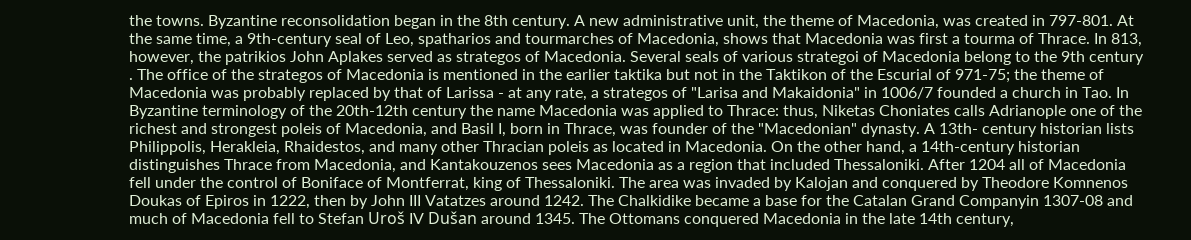the towns. Byzantine reconsolidation began in the 8th century. A new administrative unit, the theme of Macedonia, was created in 797-801. At the same time, a 9th-century seal of Leo, spatharios and tourmarches of Macedonia, shows that Macedonia was first a tourma of Thrace. In 813, however, the patrikios John Aplakes served as strategos of Macedonia. Several seals of various strategoi of Macedonia belong to the 9th century . The office of the strategos of Macedonia is mentioned in the earlier taktika but not in the Taktikon of the Escurial of 971-75; the theme of Macedonia was probably replaced by that of Larissa - at any rate, a strategos of "Larisa and Makaidonia" in 1006/7 founded a church in Tao. In Byzantine terminology of the 20th-12th century the name Macedonia was applied to Thrace: thus, Niketas Choniates calls Adrianople one of the richest and strongest poleis of Macedonia, and Basil I, born in Thrace, was founder of the "Macedonian" dynasty. A 13th- century historian lists Philippolis, Herakleia, Rhaidestos, and many other Thracian poleis as located in Macedonia. On the other hand, a 14th-century historian distinguishes Thrace from Macedonia, and Kantakouzenos sees Macedonia as a region that included Thessaloniki. After 1204 all of Macedonia fell under the control of Boniface of Montferrat, king of Thessaloniki. The area was invaded by Kalojan and conquered by Theodore Komnenos Doukas of Epiros in 1222, then by John III Vatatzes around 1242. The Chalkidike became a base for the Catalan Grand Companyin 1307-08 and much of Macedonia fell to Stefan Uroš IV Dušan around 1345. The Ottomans conquered Macedonia in the late 14th century,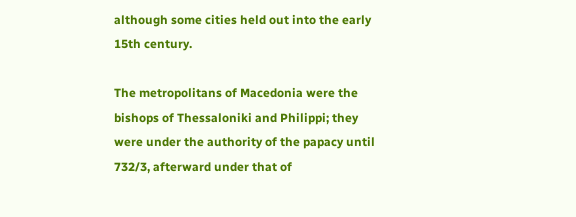although some cities held out into the early 15th century.

The metropolitans of Macedonia were the bishops of Thessaloniki and Philippi; they were under the authority of the papacy until 732/3, afterward under that of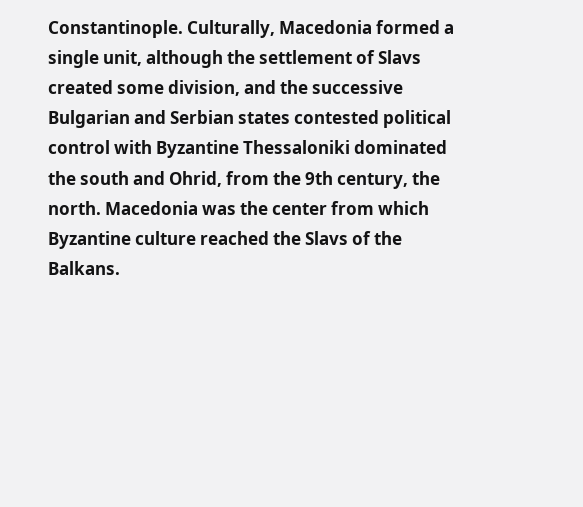Constantinople. Culturally, Macedonia formed a single unit, although the settlement of Slavs created some division, and the successive Bulgarian and Serbian states contested political control with Byzantine Thessaloniki dominated the south and Ohrid, from the 9th century, the north. Macedonia was the center from which Byzantine culture reached the Slavs of the Balkans.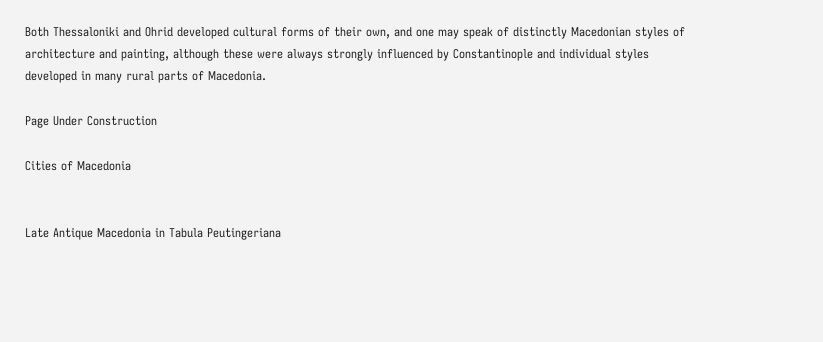Both Thessaloniki and Ohrid developed cultural forms of their own, and one may speak of distinctly Macedonian styles of architecture and painting, although these were always strongly influenced by Constantinople and individual styles developed in many rural parts of Macedonia.

Page Under Construction

Cities of Macedonia


Late Antique Macedonia in Tabula Peutingeriana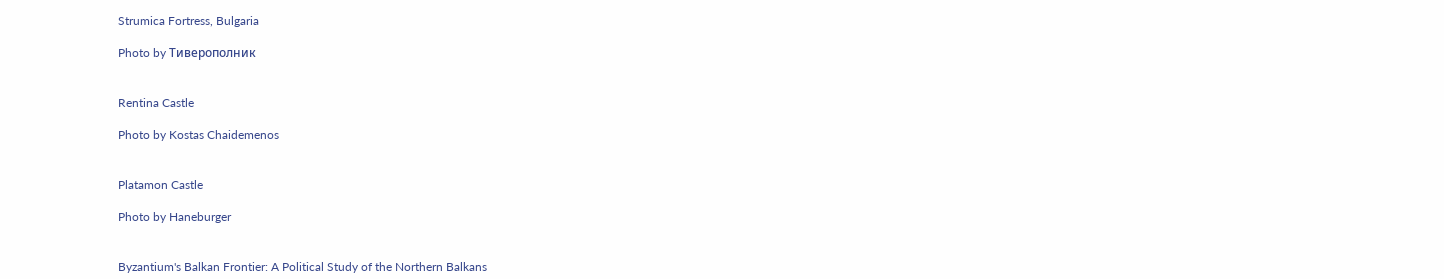Strumica Fortress, Bulgaria

Photo by Тиверополник


Rentina Castle

Photo by Kostas Chaidemenos


Platamon Castle

Photo by Haneburger


Byzantium's Balkan Frontier: A Political Study of the Northern Balkans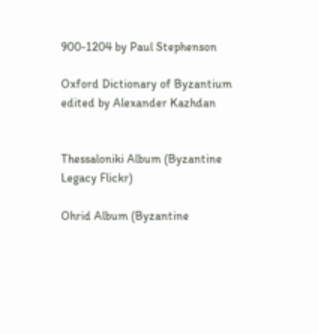900-1204 by Paul Stephenson

Oxford Dictionary of Byzantium edited by Alexander Kazhdan


Thessaloniki Album (Byzantine Legacy Flickr)

Ohrid Album (Byzantine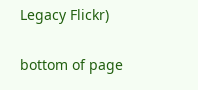Legacy Flickr)

bottom of page